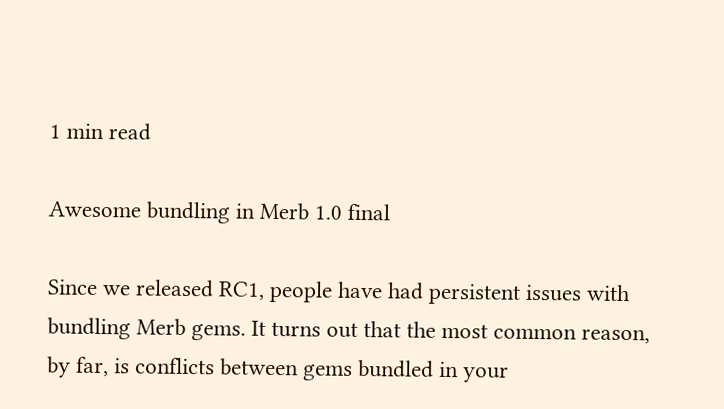1 min read

Awesome bundling in Merb 1.0 final

Since we released RC1, people have had persistent issues with bundling Merb gems. It turns out that the most common reason, by far, is conflicts between gems bundled in your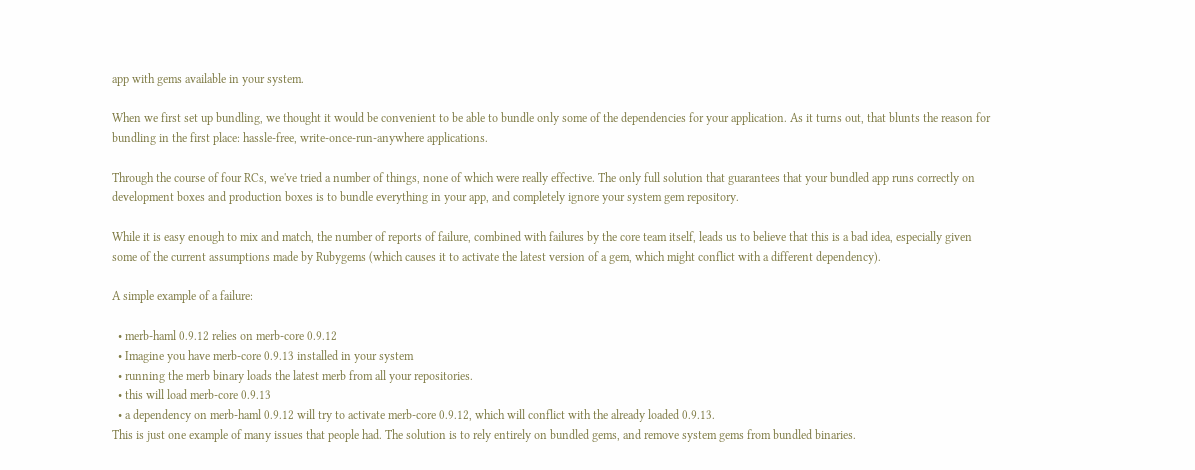app with gems available in your system.

When we first set up bundling, we thought it would be convenient to be able to bundle only some of the dependencies for your application. As it turns out, that blunts the reason for bundling in the first place: hassle-free, write-once-run-anywhere applications.

Through the course of four RCs, we've tried a number of things, none of which were really effective. The only full solution that guarantees that your bundled app runs correctly on development boxes and production boxes is to bundle everything in your app, and completely ignore your system gem repository.

While it is easy enough to mix and match, the number of reports of failure, combined with failures by the core team itself, leads us to believe that this is a bad idea, especially given some of the current assumptions made by Rubygems (which causes it to activate the latest version of a gem, which might conflict with a different dependency).

A simple example of a failure:

  • merb-haml 0.9.12 relies on merb-core 0.9.12
  • Imagine you have merb-core 0.9.13 installed in your system
  • running the merb binary loads the latest merb from all your repositories.
  • this will load merb-core 0.9.13
  • a dependency on merb-haml 0.9.12 will try to activate merb-core 0.9.12, which will conflict with the already loaded 0.9.13.
This is just one example of many issues that people had. The solution is to rely entirely on bundled gems, and remove system gems from bundled binaries.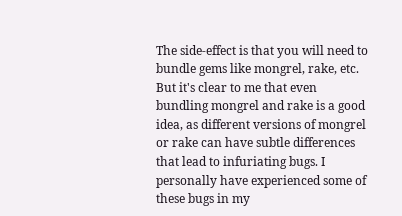The side-effect is that you will need to bundle gems like mongrel, rake, etc. But it's clear to me that even bundling mongrel and rake is a good idea, as different versions of mongrel or rake can have subtle differences that lead to infuriating bugs. I personally have experienced some of these bugs in my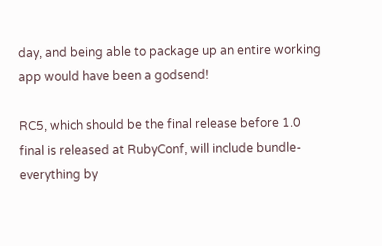day, and being able to package up an entire working app would have been a godsend!

RC5, which should be the final release before 1.0 final is released at RubyConf, will include bundle-everything by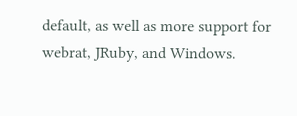default, as well as more support for webrat, JRuby, and Windows.